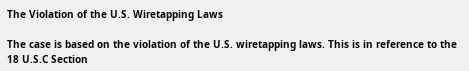The Violation of the U.S. Wiretapping Laws

The case is based on the violation of the U.S. wiretapping laws. This is in reference to the 18 U.S.C Section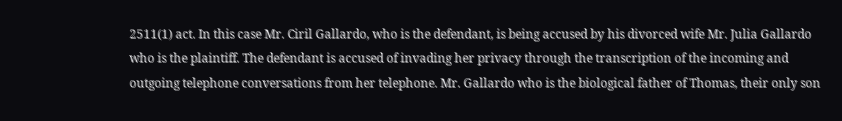2511(1) act. In this case Mr. Ciril Gallardo, who is the defendant, is being accused by his divorced wife Mr. Julia Gallardo who is the plaintiff. The defendant is accused of invading her privacy through the transcription of the incoming and outgoing telephone conversations from her telephone. Mr. Gallardo who is the biological father of Thomas, their only son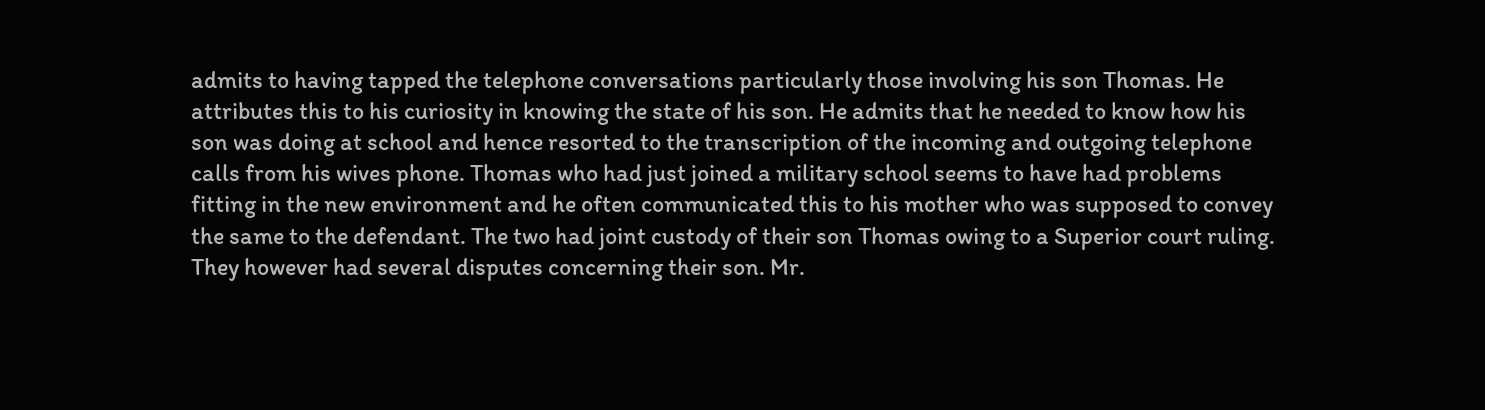admits to having tapped the telephone conversations particularly those involving his son Thomas. He attributes this to his curiosity in knowing the state of his son. He admits that he needed to know how his son was doing at school and hence resorted to the transcription of the incoming and outgoing telephone calls from his wives phone. Thomas who had just joined a military school seems to have had problems fitting in the new environment and he often communicated this to his mother who was supposed to convey the same to the defendant. The two had joint custody of their son Thomas owing to a Superior court ruling. They however had several disputes concerning their son. Mr.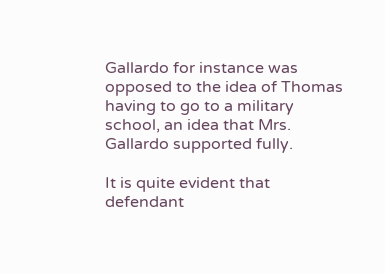Gallardo for instance was opposed to the idea of Thomas having to go to a military school, an idea that Mrs. Gallardo supported fully.

It is quite evident that defendant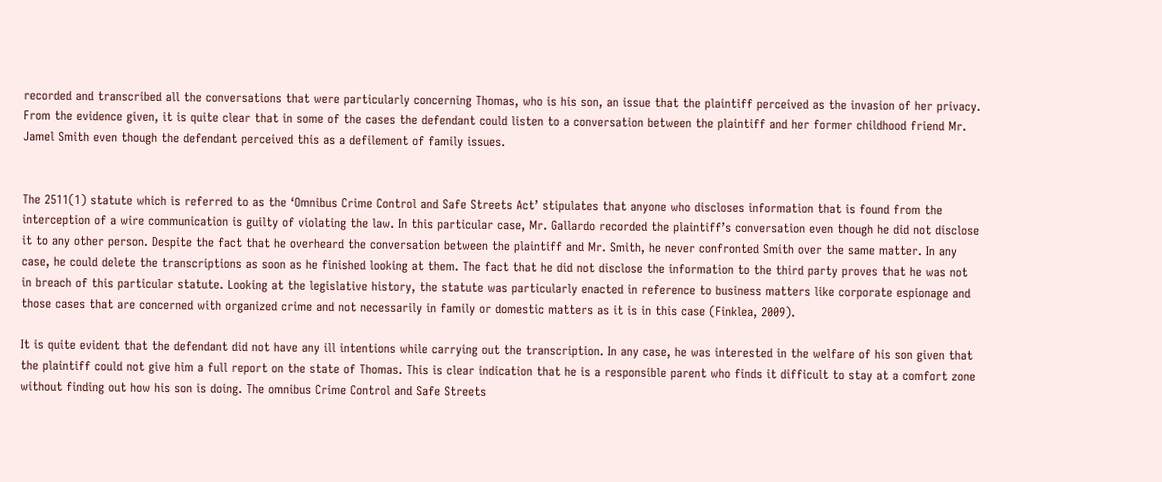recorded and transcribed all the conversations that were particularly concerning Thomas, who is his son, an issue that the plaintiff perceived as the invasion of her privacy. From the evidence given, it is quite clear that in some of the cases the defendant could listen to a conversation between the plaintiff and her former childhood friend Mr. Jamel Smith even though the defendant perceived this as a defilement of family issues.


The 2511(1) statute which is referred to as the ‘Omnibus Crime Control and Safe Streets Act’ stipulates that anyone who discloses information that is found from the interception of a wire communication is guilty of violating the law. In this particular case, Mr. Gallardo recorded the plaintiff’s conversation even though he did not disclose it to any other person. Despite the fact that he overheard the conversation between the plaintiff and Mr. Smith, he never confronted Smith over the same matter. In any case, he could delete the transcriptions as soon as he finished looking at them. The fact that he did not disclose the information to the third party proves that he was not in breach of this particular statute. Looking at the legislative history, the statute was particularly enacted in reference to business matters like corporate espionage and those cases that are concerned with organized crime and not necessarily in family or domestic matters as it is in this case (Finklea, 2009).

It is quite evident that the defendant did not have any ill intentions while carrying out the transcription. In any case, he was interested in the welfare of his son given that the plaintiff could not give him a full report on the state of Thomas. This is clear indication that he is a responsible parent who finds it difficult to stay at a comfort zone without finding out how his son is doing. The omnibus Crime Control and Safe Streets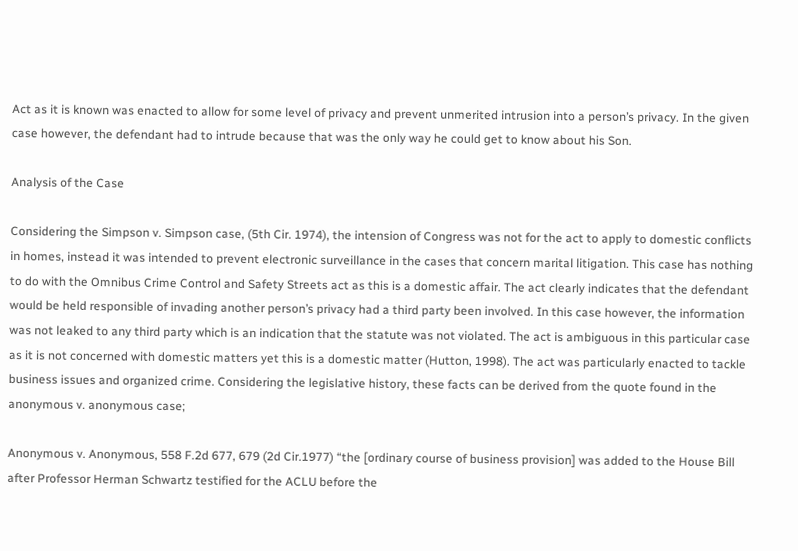Act as it is known was enacted to allow for some level of privacy and prevent unmerited intrusion into a person’s privacy. In the given case however, the defendant had to intrude because that was the only way he could get to know about his Son.

Analysis of the Case

Considering the Simpson v. Simpson case, (5th Cir. 1974), the intension of Congress was not for the act to apply to domestic conflicts in homes, instead it was intended to prevent electronic surveillance in the cases that concern marital litigation. This case has nothing to do with the Omnibus Crime Control and Safety Streets act as this is a domestic affair. The act clearly indicates that the defendant would be held responsible of invading another person’s privacy had a third party been involved. In this case however, the information was not leaked to any third party which is an indication that the statute was not violated. The act is ambiguous in this particular case as it is not concerned with domestic matters yet this is a domestic matter (Hutton, 1998). The act was particularly enacted to tackle business issues and organized crime. Considering the legislative history, these facts can be derived from the quote found in the anonymous v. anonymous case;

Anonymous v. Anonymous, 558 F.2d 677, 679 (2d Cir.1977) “the [ordinary course of business provision] was added to the House Bill after Professor Herman Schwartz testified for the ACLU before the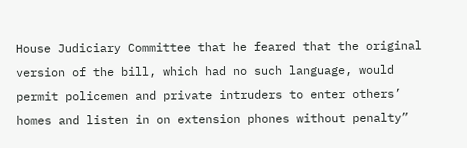House Judiciary Committee that he feared that the original version of the bill, which had no such language, would permit policemen and private intruders to enter others’ homes and listen in on extension phones without penalty”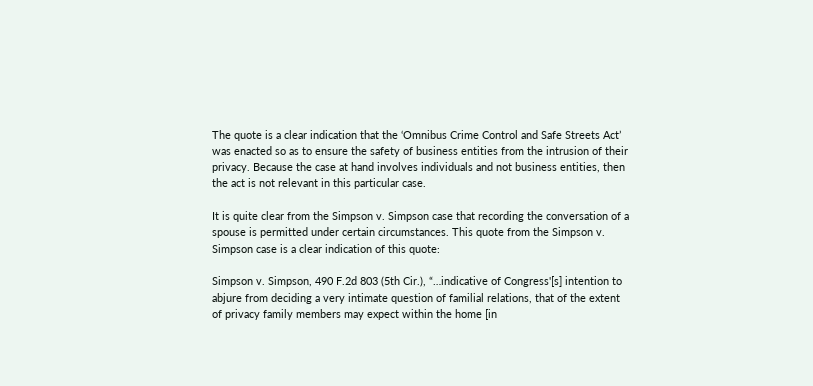The quote is a clear indication that the ‘Omnibus Crime Control and Safe Streets Act’ was enacted so as to ensure the safety of business entities from the intrusion of their privacy. Because the case at hand involves individuals and not business entities, then the act is not relevant in this particular case.

It is quite clear from the Simpson v. Simpson case that recording the conversation of a spouse is permitted under certain circumstances. This quote from the Simpson v. Simpson case is a clear indication of this quote:

Simpson v. Simpson, 490 F.2d 803 (5th Cir.), “…indicative of Congress'[s] intention to abjure from deciding a very intimate question of familial relations, that of the extent of privacy family members may expect within the home [in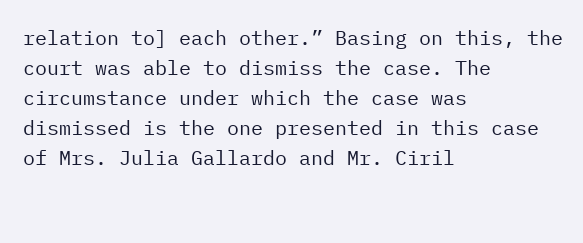relation to] each other.” Basing on this, the court was able to dismiss the case. The circumstance under which the case was dismissed is the one presented in this case of Mrs. Julia Gallardo and Mr. Ciril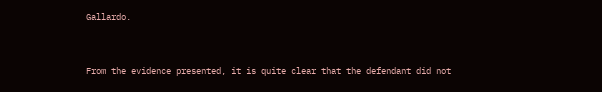Gallardo.


From the evidence presented, it is quite clear that the defendant did not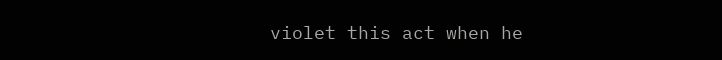violet this act when he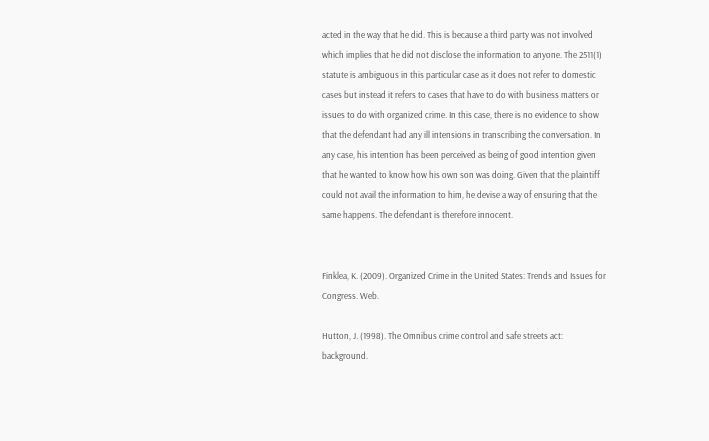acted in the way that he did. This is because a third party was not involved which implies that he did not disclose the information to anyone. The 2511(1) statute is ambiguous in this particular case as it does not refer to domestic cases but instead it refers to cases that have to do with business matters or issues to do with organized crime. In this case, there is no evidence to show that the defendant had any ill intensions in transcribing the conversation. In any case, his intention has been perceived as being of good intention given that he wanted to know how his own son was doing. Given that the plaintiff could not avail the information to him, he devise a way of ensuring that the same happens. The defendant is therefore innocent.


Finklea, K. (2009). Organized Crime in the United States: Trends and Issues for Congress. Web.

Hutton, J. (1998). The Omnibus crime control and safe streets act: background.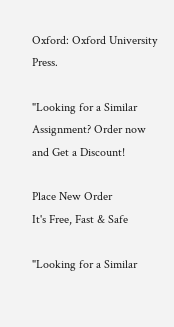Oxford: Oxford University Press.

"Looking for a Similar Assignment? Order now and Get a Discount!

Place New Order
It's Free, Fast & Safe

"Looking for a Similar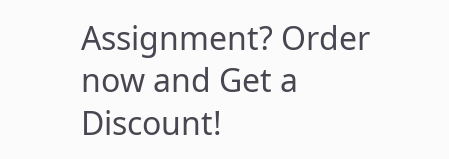Assignment? Order now and Get a Discount!